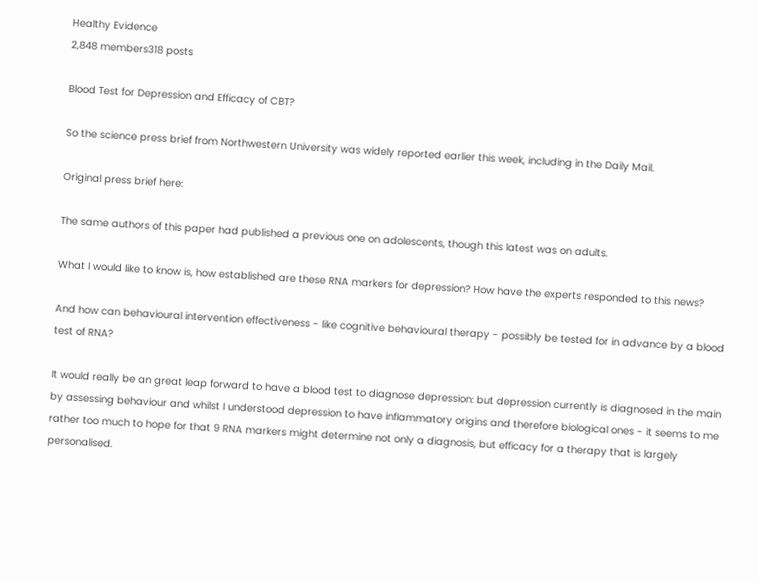Healthy Evidence
2,848 members318 posts

Blood Test for Depression and Efficacy of CBT?

So the science press brief from Northwestern University was widely reported earlier this week, including in the Daily Mail.

Original press brief here:

The same authors of this paper had published a previous one on adolescents, though this latest was on adults.

What I would like to know is, how established are these RNA markers for depression? How have the experts responded to this news?

And how can behavioural intervention effectiveness - like cognitive behavioural therapy - possibly be tested for in advance by a blood test of RNA?

It would really be an great leap forward to have a blood test to diagnose depression: but depression currently is diagnosed in the main by assessing behaviour and whilst I understood depression to have inflammatory origins and therefore biological ones - it seems to me rather too much to hope for that 9 RNA markers might determine not only a diagnosis, but efficacy for a therapy that is largely personalised.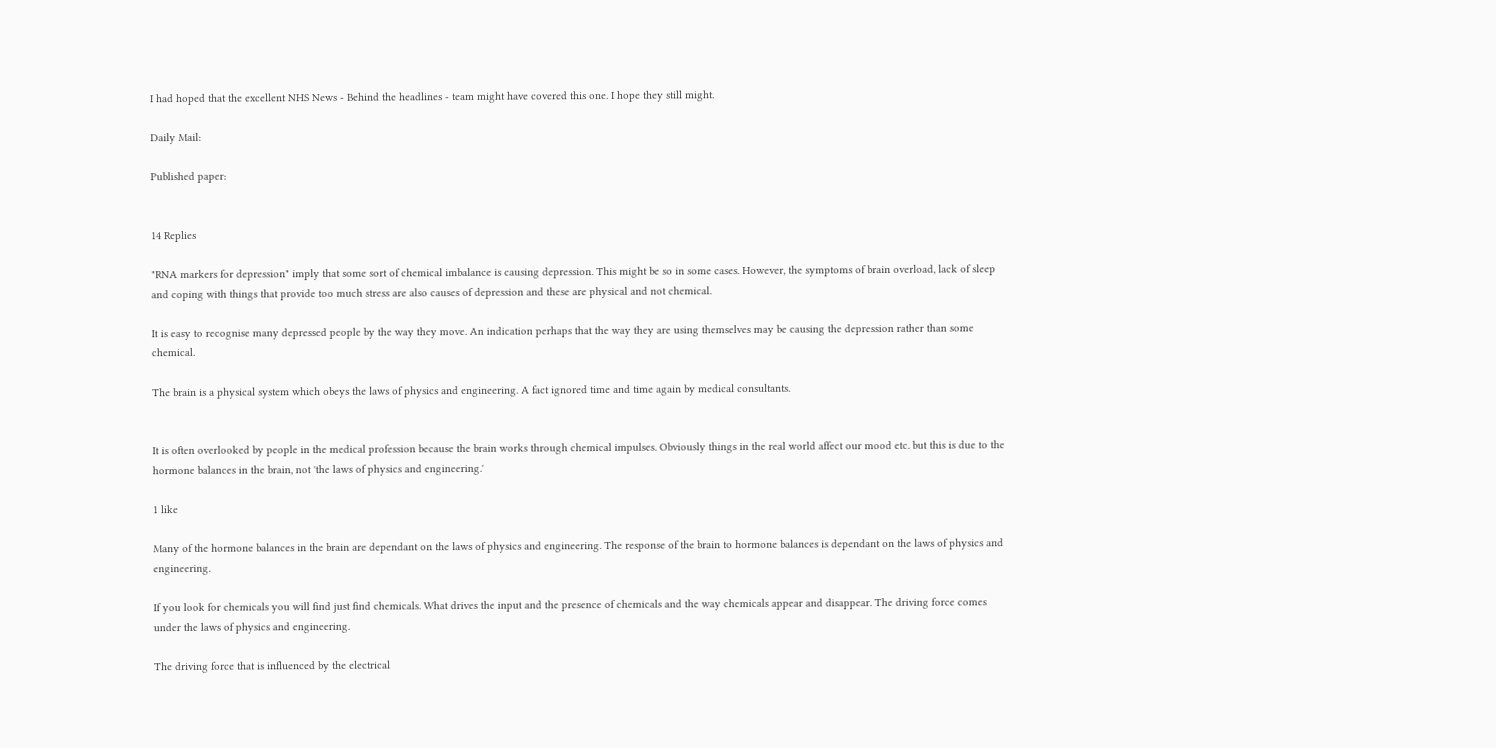I had hoped that the excellent NHS News - Behind the headlines - team might have covered this one. I hope they still might.

Daily Mail:

Published paper:


14 Replies

"RNA markers for depression" imply that some sort of chemical imbalance is causing depression. This might be so in some cases. However, the symptoms of brain overload, lack of sleep and coping with things that provide too much stress are also causes of depression and these are physical and not chemical.

It is easy to recognise many depressed people by the way they move. An indication perhaps that the way they are using themselves may be causing the depression rather than some chemical.

The brain is a physical system which obeys the laws of physics and engineering. A fact ignored time and time again by medical consultants.


It is often overlooked by people in the medical profession because the brain works through chemical impulses. Obviously things in the real world affect our mood etc. but this is due to the hormone balances in the brain, not 'the laws of physics and engineering.'

1 like

Many of the hormone balances in the brain are dependant on the laws of physics and engineering. The response of the brain to hormone balances is dependant on the laws of physics and engineering.

If you look for chemicals you will find just find chemicals. What drives the input and the presence of chemicals and the way chemicals appear and disappear. The driving force comes under the laws of physics and engineering.

The driving force that is influenced by the electrical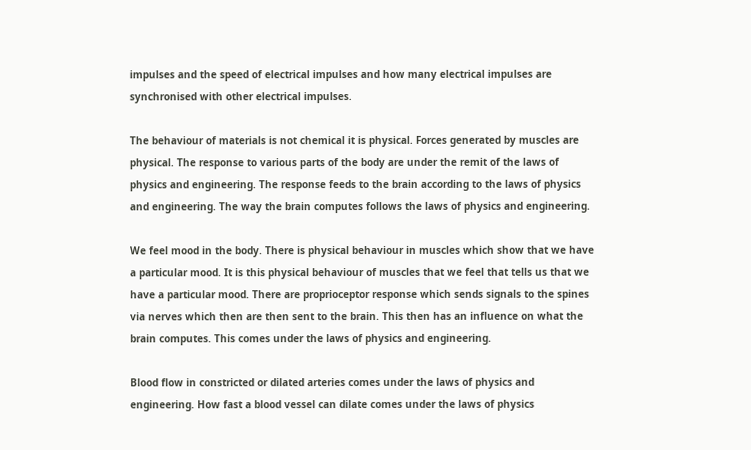impulses and the speed of electrical impulses and how many electrical impulses are synchronised with other electrical impulses.

The behaviour of materials is not chemical it is physical. Forces generated by muscles are physical. The response to various parts of the body are under the remit of the laws of physics and engineering. The response feeds to the brain according to the laws of physics and engineering. The way the brain computes follows the laws of physics and engineering.

We feel mood in the body. There is physical behaviour in muscles which show that we have a particular mood. It is this physical behaviour of muscles that we feel that tells us that we have a particular mood. There are proprioceptor response which sends signals to the spines via nerves which then are then sent to the brain. This then has an influence on what the brain computes. This comes under the laws of physics and engineering.

Blood flow in constricted or dilated arteries comes under the laws of physics and engineering. How fast a blood vessel can dilate comes under the laws of physics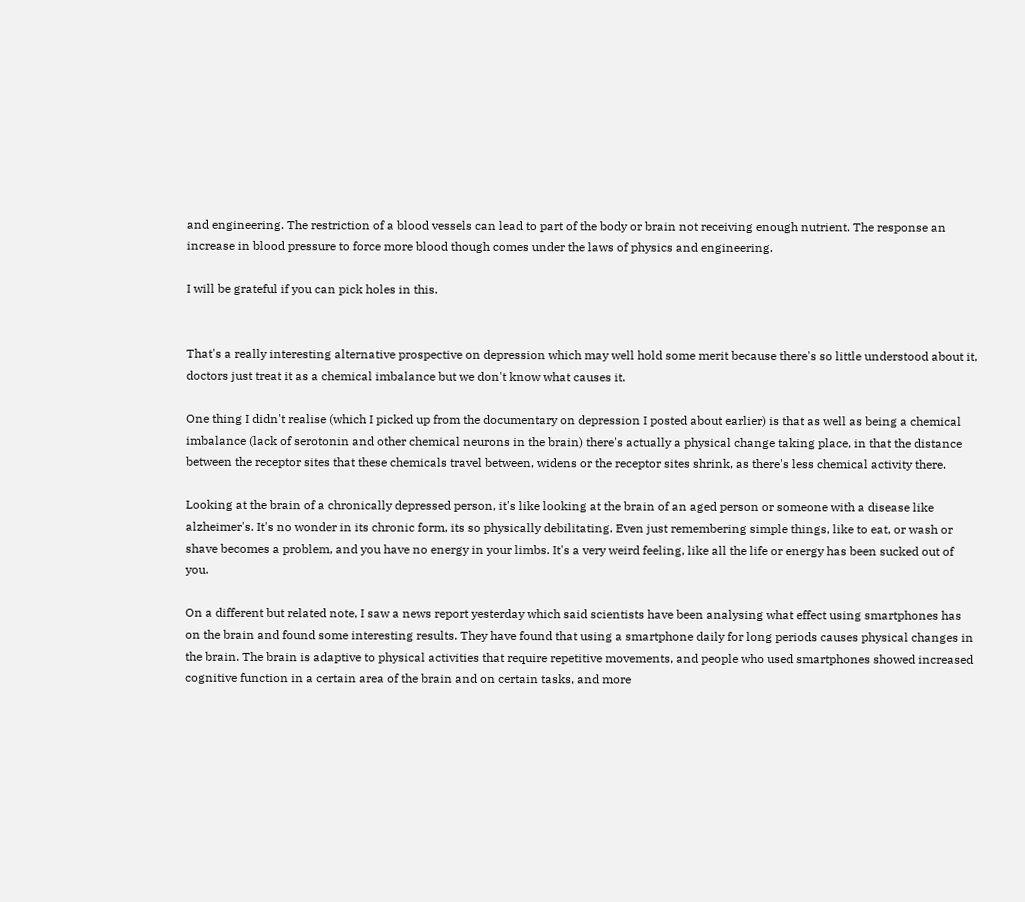and engineering. The restriction of a blood vessels can lead to part of the body or brain not receiving enough nutrient. The response an increase in blood pressure to force more blood though comes under the laws of physics and engineering.

I will be grateful if you can pick holes in this.


That's a really interesting alternative prospective on depression which may well hold some merit because there's so little understood about it, doctors just treat it as a chemical imbalance but we don't know what causes it.

One thing I didn't realise (which I picked up from the documentary on depression I posted about earlier) is that as well as being a chemical imbalance (lack of serotonin and other chemical neurons in the brain) there's actually a physical change taking place, in that the distance between the receptor sites that these chemicals travel between, widens or the receptor sites shrink, as there's less chemical activity there.

Looking at the brain of a chronically depressed person, it's like looking at the brain of an aged person or someone with a disease like alzheimer's. It's no wonder in its chronic form, its so physically debilitating. Even just remembering simple things, like to eat, or wash or shave becomes a problem, and you have no energy in your limbs. It's a very weird feeling, like all the life or energy has been sucked out of you.

On a different but related note, I saw a news report yesterday which said scientists have been analysing what effect using smartphones has on the brain and found some interesting results. They have found that using a smartphone daily for long periods causes physical changes in the brain. The brain is adaptive to physical activities that require repetitive movements, and people who used smartphones showed increased cognitive function in a certain area of the brain and on certain tasks, and more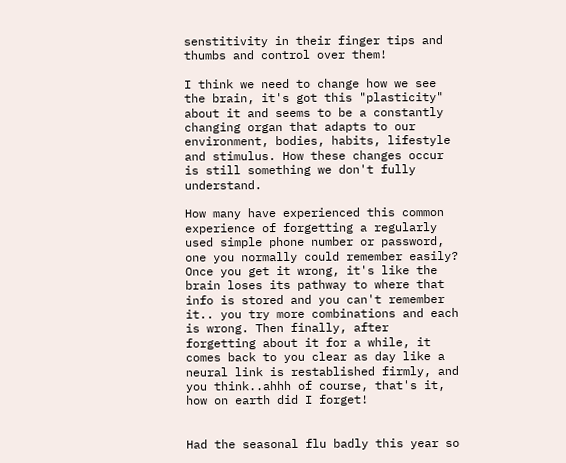senstitivity in their finger tips and thumbs and control over them!

I think we need to change how we see the brain, it's got this "plasticity" about it and seems to be a constantly changing organ that adapts to our environment, bodies, habits, lifestyle and stimulus. How these changes occur is still something we don't fully understand.

How many have experienced this common experience of forgetting a regularly used simple phone number or password, one you normally could remember easily? Once you get it wrong, it's like the brain loses its pathway to where that info is stored and you can't remember it.. you try more combinations and each is wrong. Then finally, after forgetting about it for a while, it comes back to you clear as day like a neural link is restablished firmly, and you think..ahhh of course, that's it, how on earth did I forget!


Had the seasonal flu badly this year so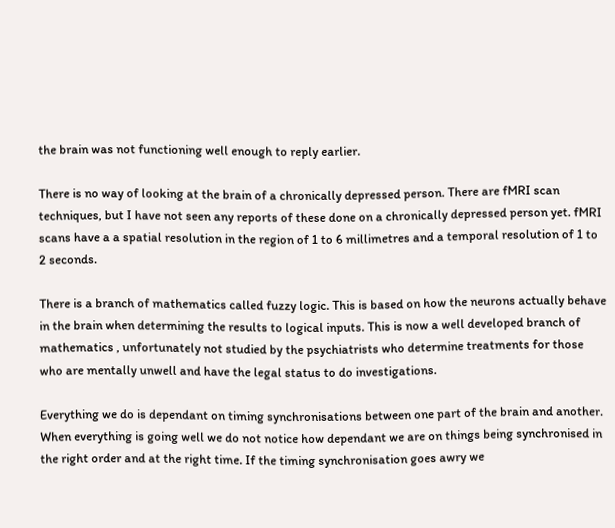the brain was not functioning well enough to reply earlier.

There is no way of looking at the brain of a chronically depressed person. There are fMRI scan techniques, but I have not seen any reports of these done on a chronically depressed person yet. fMRI scans have a a spatial resolution in the region of 1 to 6 millimetres and a temporal resolution of 1 to 2 seconds.

There is a branch of mathematics called fuzzy logic. This is based on how the neurons actually behave in the brain when determining the results to logical inputs. This is now a well developed branch of mathematics , unfortunately not studied by the psychiatrists who determine treatments for those who are mentally unwell and have the legal status to do investigations.

Everything we do is dependant on timing synchronisations between one part of the brain and another. When everything is going well we do not notice how dependant we are on things being synchronised in the right order and at the right time. If the timing synchronisation goes awry we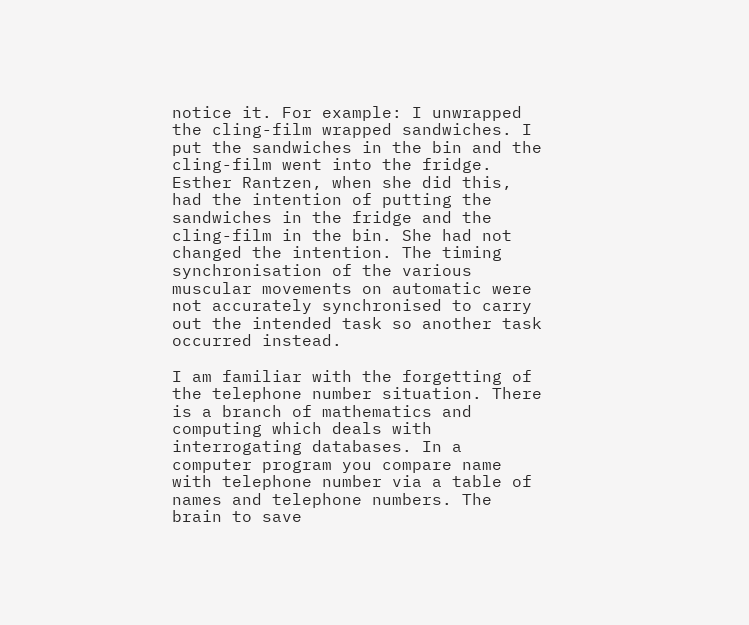notice it. For example: I unwrapped the cling-film wrapped sandwiches. I put the sandwiches in the bin and the cling-film went into the fridge. Esther Rantzen, when she did this, had the intention of putting the sandwiches in the fridge and the cling-film in the bin. She had not changed the intention. The timing synchronisation of the various muscular movements on automatic were not accurately synchronised to carry out the intended task so another task occurred instead.

I am familiar with the forgetting of the telephone number situation. There is a branch of mathematics and computing which deals with interrogating databases. In a computer program you compare name with telephone number via a table of names and telephone numbers. The brain to save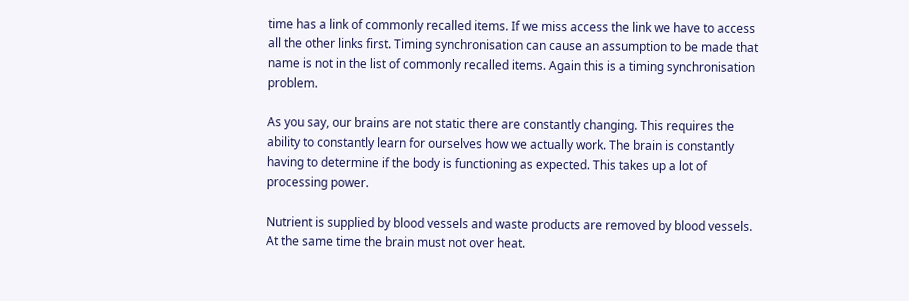time has a link of commonly recalled items. If we miss access the link we have to access all the other links first. Timing synchronisation can cause an assumption to be made that name is not in the list of commonly recalled items. Again this is a timing synchronisation problem.

As you say, our brains are not static there are constantly changing. This requires the ability to constantly learn for ourselves how we actually work. The brain is constantly having to determine if the body is functioning as expected. This takes up a lot of processing power.

Nutrient is supplied by blood vessels and waste products are removed by blood vessels. At the same time the brain must not over heat.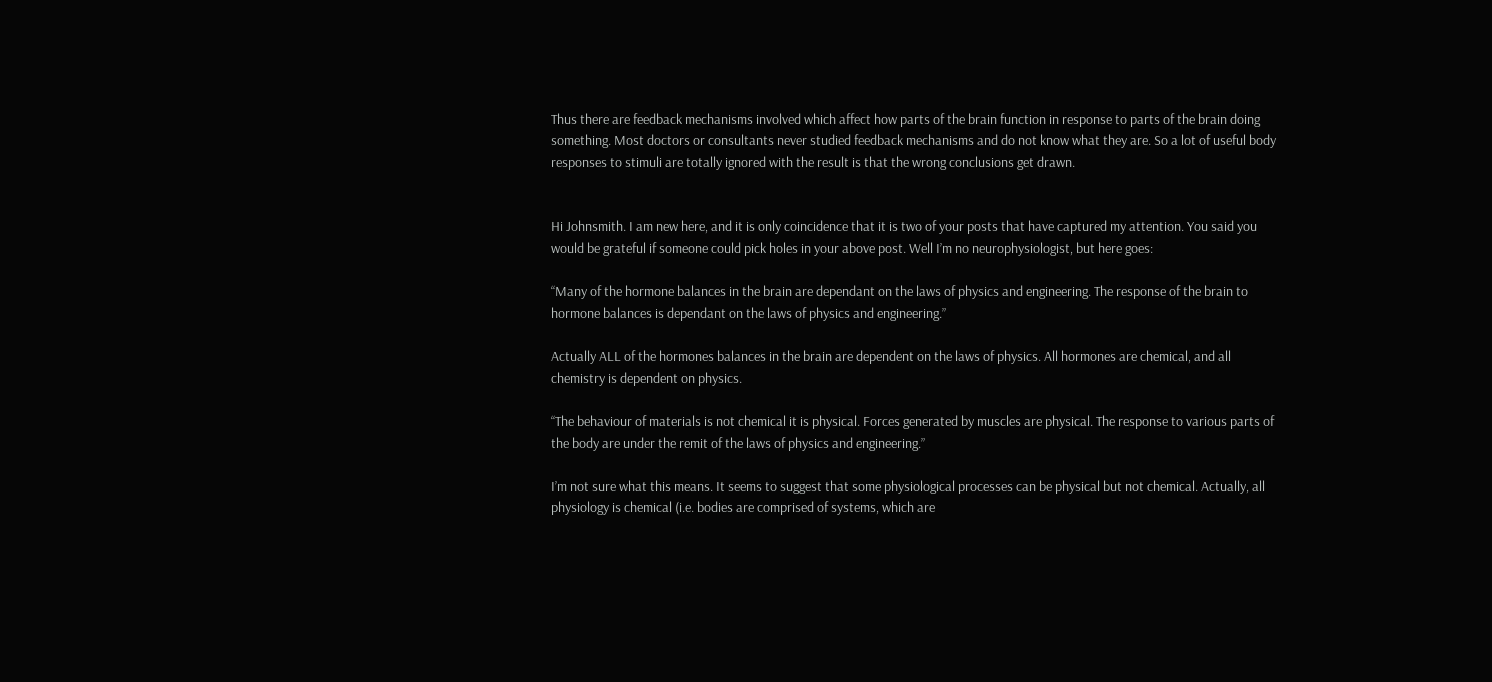Thus there are feedback mechanisms involved which affect how parts of the brain function in response to parts of the brain doing something. Most doctors or consultants never studied feedback mechanisms and do not know what they are. So a lot of useful body responses to stimuli are totally ignored with the result is that the wrong conclusions get drawn.


Hi Johnsmith. I am new here, and it is only coincidence that it is two of your posts that have captured my attention. You said you would be grateful if someone could pick holes in your above post. Well I’m no neurophysiologist, but here goes:

“Many of the hormone balances in the brain are dependant on the laws of physics and engineering. The response of the brain to hormone balances is dependant on the laws of physics and engineering.”

Actually ALL of the hormones balances in the brain are dependent on the laws of physics. All hormones are chemical, and all chemistry is dependent on physics.

“The behaviour of materials is not chemical it is physical. Forces generated by muscles are physical. The response to various parts of the body are under the remit of the laws of physics and engineering.”

I’m not sure what this means. It seems to suggest that some physiological processes can be physical but not chemical. Actually, all physiology is chemical (i.e. bodies are comprised of systems, which are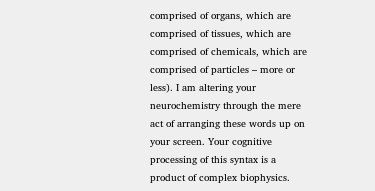comprised of organs, which are comprised of tissues, which are comprised of chemicals, which are comprised of particles – more or less). I am altering your neurochemistry through the mere act of arranging these words up on your screen. Your cognitive processing of this syntax is a product of complex biophysics.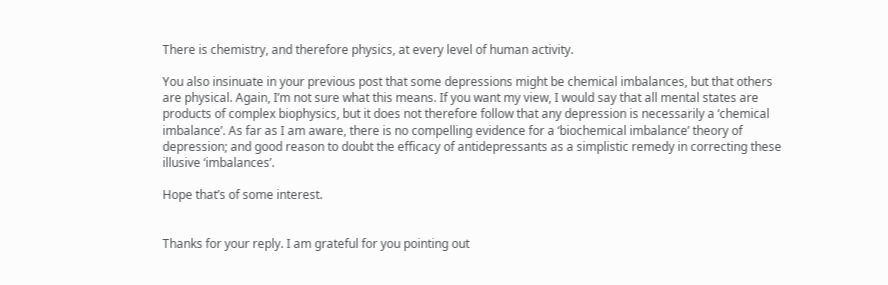There is chemistry, and therefore physics, at every level of human activity.

You also insinuate in your previous post that some depressions might be chemical imbalances, but that others are physical. Again, I’m not sure what this means. If you want my view, I would say that all mental states are products of complex biophysics, but it does not therefore follow that any depression is necessarily a ‘chemical imbalance’. As far as I am aware, there is no compelling evidence for a ‘biochemical imbalance’ theory of depression; and good reason to doubt the efficacy of antidepressants as a simplistic remedy in correcting these illusive ‘imbalances’.

Hope that’s of some interest.


Thanks for your reply. I am grateful for you pointing out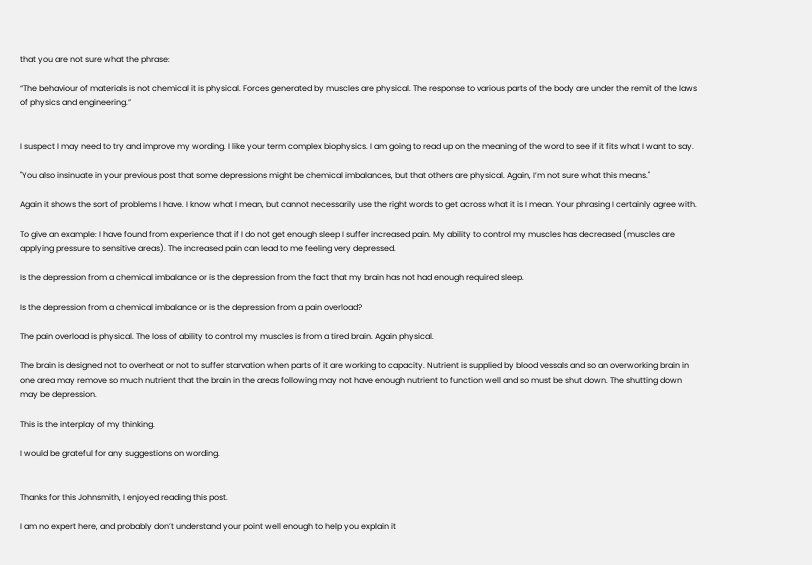that you are not sure what the phrase:

“The behaviour of materials is not chemical it is physical. Forces generated by muscles are physical. The response to various parts of the body are under the remit of the laws of physics and engineering.”


I suspect I may need to try and improve my wording. I like your term complex biophysics. I am going to read up on the meaning of the word to see if it fits what I want to say.

"You also insinuate in your previous post that some depressions might be chemical imbalances, but that others are physical. Again, I’m not sure what this means."

Again it shows the sort of problems I have. I know what I mean, but cannot necessarily use the right words to get across what it is I mean. Your phrasing I certainly agree with.

To give an example: I have found from experience that if I do not get enough sleep I suffer increased pain. My ability to control my muscles has decreased (muscles are applying pressure to sensitive areas). The increased pain can lead to me feeling very depressed.

Is the depression from a chemical imbalance or is the depression from the fact that my brain has not had enough required sleep.

Is the depression from a chemical imbalance or is the depression from a pain overload?

The pain overload is physical. The loss of ability to control my muscles is from a tired brain. Again physical.

The brain is designed not to overheat or not to suffer starvation when parts of it are working to capacity. Nutrient is supplied by blood vessals and so an overworking brain in one area may remove so much nutrient that the brain in the areas following may not have enough nutrient to function well and so must be shut down. The shutting down may be depression.

This is the interplay of my thinking.

I would be grateful for any suggestions on wording.


Thanks for this Johnsmith, I enjoyed reading this post.

I am no expert here, and probably don’t understand your point well enough to help you explain it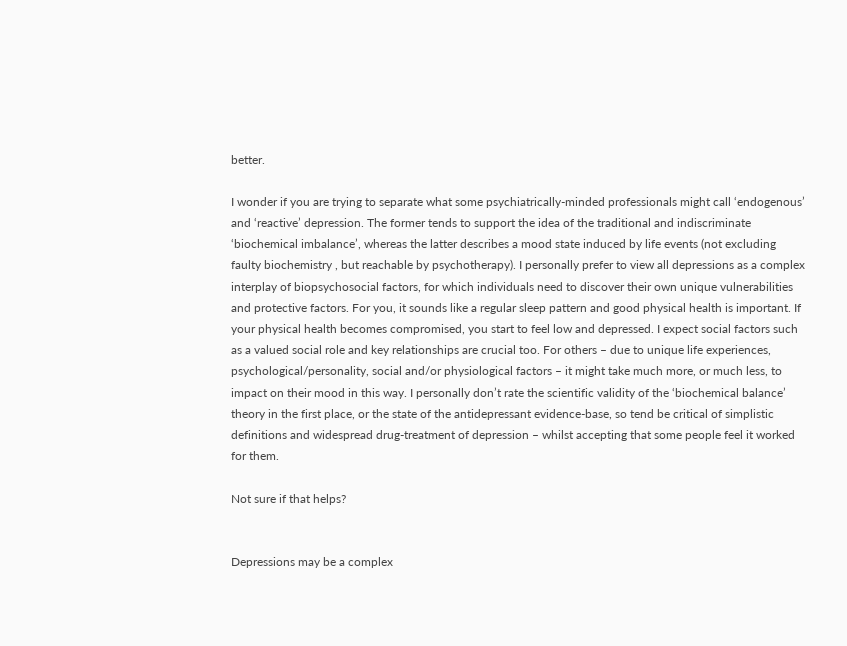better.

I wonder if you are trying to separate what some psychiatrically-minded professionals might call ‘endogenous’ and ‘reactive’ depression. The former tends to support the idea of the traditional and indiscriminate ‘biochemical imbalance’, whereas the latter describes a mood state induced by life events (not excluding faulty biochemistry , but reachable by psychotherapy). I personally prefer to view all depressions as a complex interplay of biopsychosocial factors, for which individuals need to discover their own unique vulnerabilities and protective factors. For you, it sounds like a regular sleep pattern and good physical health is important. If your physical health becomes compromised, you start to feel low and depressed. I expect social factors such as a valued social role and key relationships are crucial too. For others – due to unique life experiences, psychological/personality, social and/or physiological factors – it might take much more, or much less, to impact on their mood in this way. I personally don’t rate the scientific validity of the ‘biochemical balance’ theory in the first place, or the state of the antidepressant evidence-base, so tend be critical of simplistic definitions and widespread drug-treatment of depression – whilst accepting that some people feel it worked for them.

Not sure if that helps?


Depressions may be a complex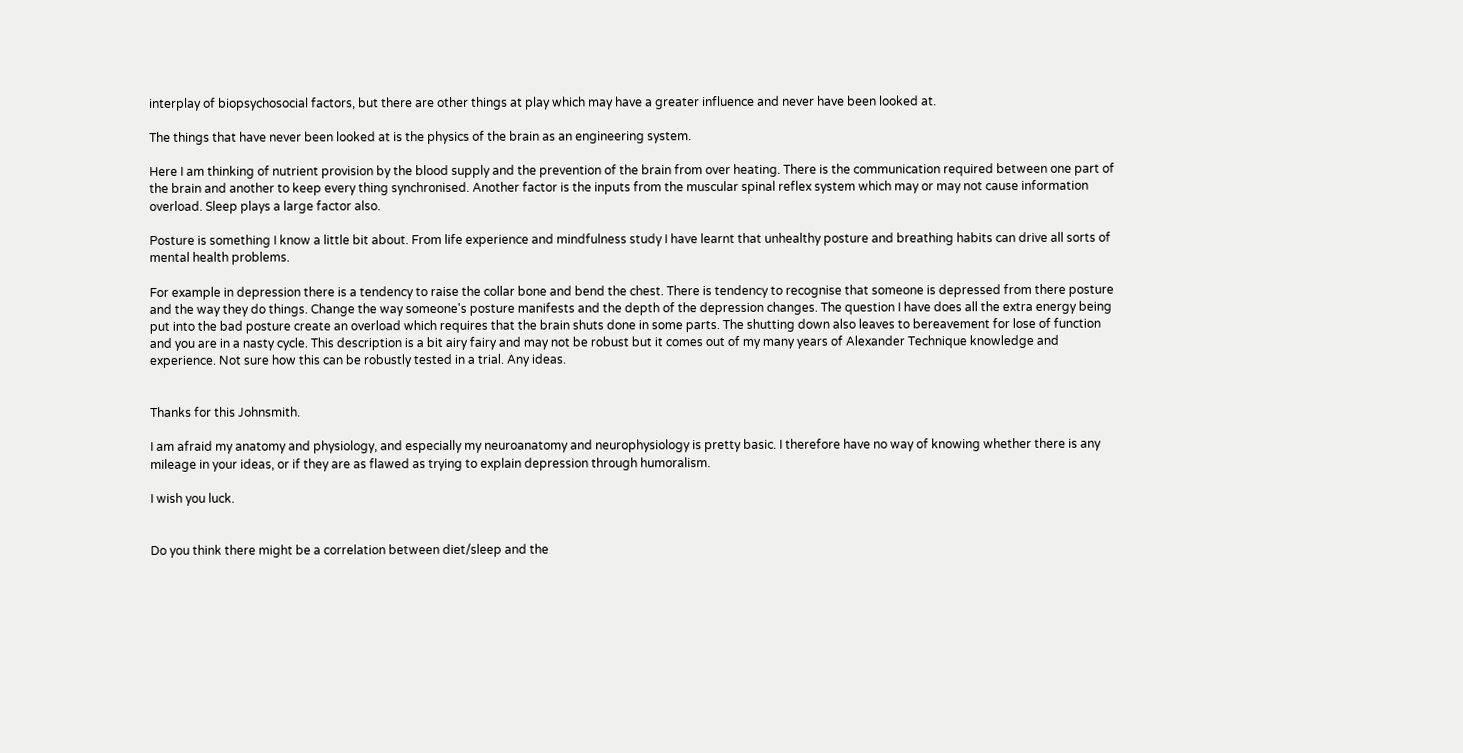interplay of biopsychosocial factors, but there are other things at play which may have a greater influence and never have been looked at.

The things that have never been looked at is the physics of the brain as an engineering system.

Here I am thinking of nutrient provision by the blood supply and the prevention of the brain from over heating. There is the communication required between one part of the brain and another to keep every thing synchronised. Another factor is the inputs from the muscular spinal reflex system which may or may not cause information overload. Sleep plays a large factor also.

Posture is something I know a little bit about. From life experience and mindfulness study I have learnt that unhealthy posture and breathing habits can drive all sorts of mental health problems.

For example in depression there is a tendency to raise the collar bone and bend the chest. There is tendency to recognise that someone is depressed from there posture and the way they do things. Change the way someone's posture manifests and the depth of the depression changes. The question I have does all the extra energy being put into the bad posture create an overload which requires that the brain shuts done in some parts. The shutting down also leaves to bereavement for lose of function and you are in a nasty cycle. This description is a bit airy fairy and may not be robust but it comes out of my many years of Alexander Technique knowledge and experience. Not sure how this can be robustly tested in a trial. Any ideas.


Thanks for this Johnsmith.

I am afraid my anatomy and physiology, and especially my neuroanatomy and neurophysiology is pretty basic. I therefore have no way of knowing whether there is any mileage in your ideas, or if they are as flawed as trying to explain depression through humoralism.

I wish you luck.


Do you think there might be a correlation between diet/sleep and the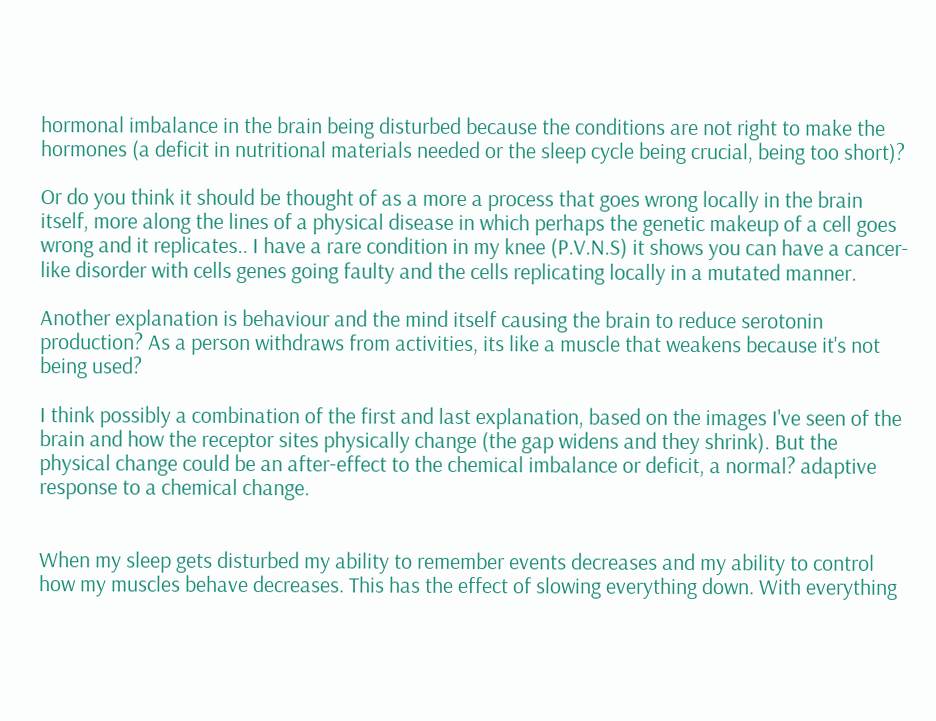hormonal imbalance in the brain being disturbed because the conditions are not right to make the hormones (a deficit in nutritional materials needed or the sleep cycle being crucial, being too short)?

Or do you think it should be thought of as a more a process that goes wrong locally in the brain itself, more along the lines of a physical disease in which perhaps the genetic makeup of a cell goes wrong and it replicates.. I have a rare condition in my knee (P.V.N.S) it shows you can have a cancer-like disorder with cells genes going faulty and the cells replicating locally in a mutated manner.

Another explanation is behaviour and the mind itself causing the brain to reduce serotonin production? As a person withdraws from activities, its like a muscle that weakens because it's not being used?

I think possibly a combination of the first and last explanation, based on the images I've seen of the brain and how the receptor sites physically change (the gap widens and they shrink). But the physical change could be an after-effect to the chemical imbalance or deficit, a normal? adaptive response to a chemical change.


When my sleep gets disturbed my ability to remember events decreases and my ability to control how my muscles behave decreases. This has the effect of slowing everything down. With everything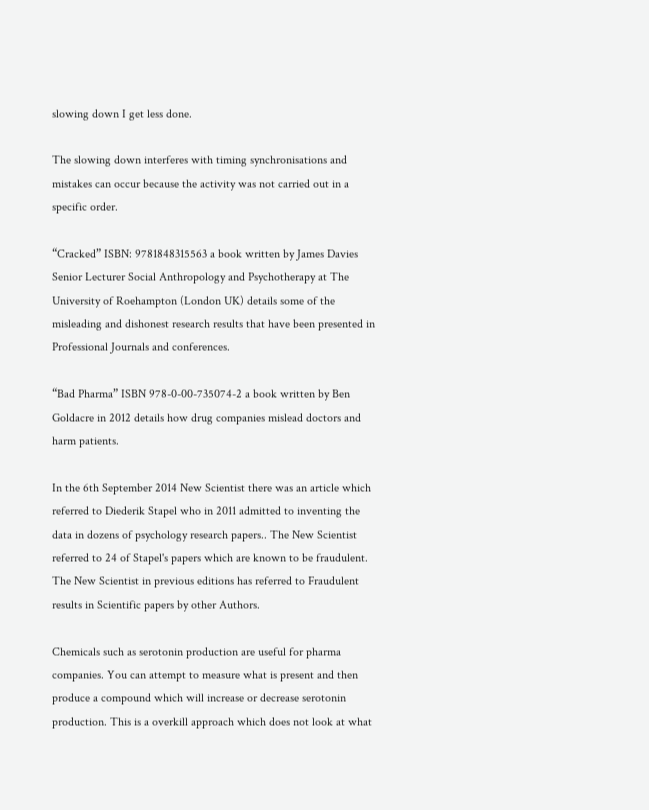slowing down I get less done.

The slowing down interferes with timing synchronisations and mistakes can occur because the activity was not carried out in a specific order.

“Cracked” ISBN: 9781848315563 a book written by James Davies Senior Lecturer Social Anthropology and Psychotherapy at The University of Roehampton (London UK) details some of the misleading and dishonest research results that have been presented in Professional Journals and conferences.

“Bad Pharma” ISBN 978-0-00-735074-2 a book written by Ben Goldacre in 2012 details how drug companies mislead doctors and harm patients.

In the 6th September 2014 New Scientist there was an article which referred to Diederik Stapel who in 2011 admitted to inventing the data in dozens of psychology research papers.. The New Scientist referred to 24 of Stapel's papers which are known to be fraudulent. The New Scientist in previous editions has referred to Fraudulent results in Scientific papers by other Authors.

Chemicals such as serotonin production are useful for pharma companies. You can attempt to measure what is present and then produce a compound which will increase or decrease serotonin production. This is a overkill approach which does not look at what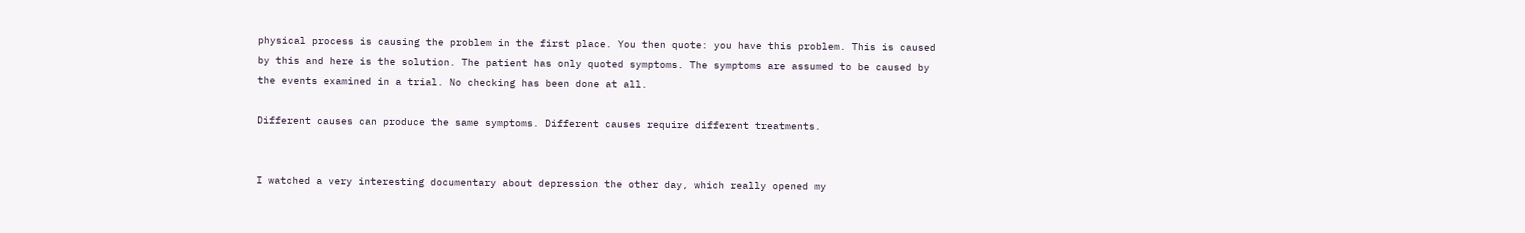physical process is causing the problem in the first place. You then quote: you have this problem. This is caused by this and here is the solution. The patient has only quoted symptoms. The symptoms are assumed to be caused by the events examined in a trial. No checking has been done at all.

Different causes can produce the same symptoms. Different causes require different treatments.


I watched a very interesting documentary about depression the other day, which really opened my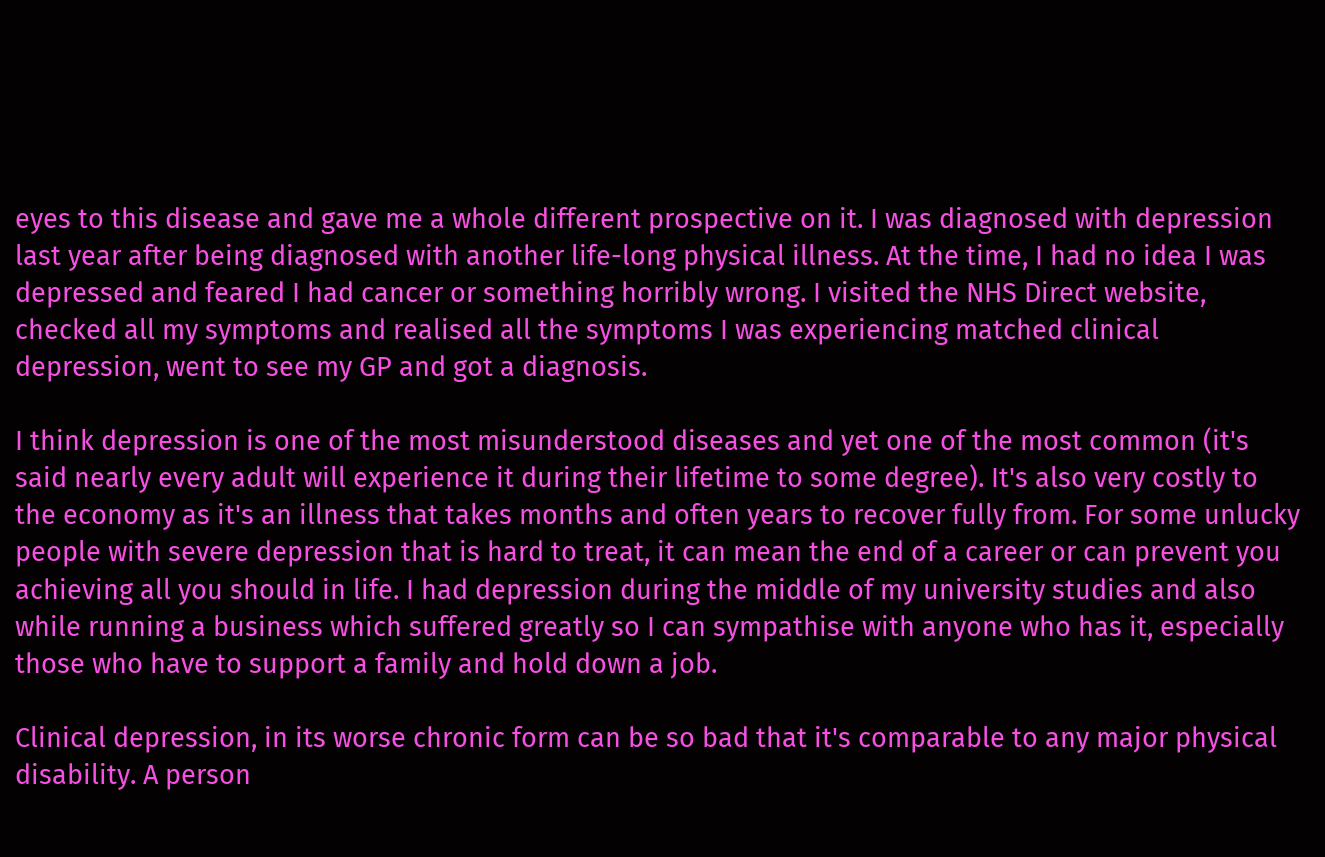eyes to this disease and gave me a whole different prospective on it. I was diagnosed with depression last year after being diagnosed with another life-long physical illness. At the time, I had no idea I was depressed and feared I had cancer or something horribly wrong. I visited the NHS Direct website, checked all my symptoms and realised all the symptoms I was experiencing matched clinical depression, went to see my GP and got a diagnosis.

I think depression is one of the most misunderstood diseases and yet one of the most common (it's said nearly every adult will experience it during their lifetime to some degree). It's also very costly to the economy as it's an illness that takes months and often years to recover fully from. For some unlucky people with severe depression that is hard to treat, it can mean the end of a career or can prevent you achieving all you should in life. I had depression during the middle of my university studies and also while running a business which suffered greatly so I can sympathise with anyone who has it, especially those who have to support a family and hold down a job.

Clinical depression, in its worse chronic form can be so bad that it's comparable to any major physical disability. A person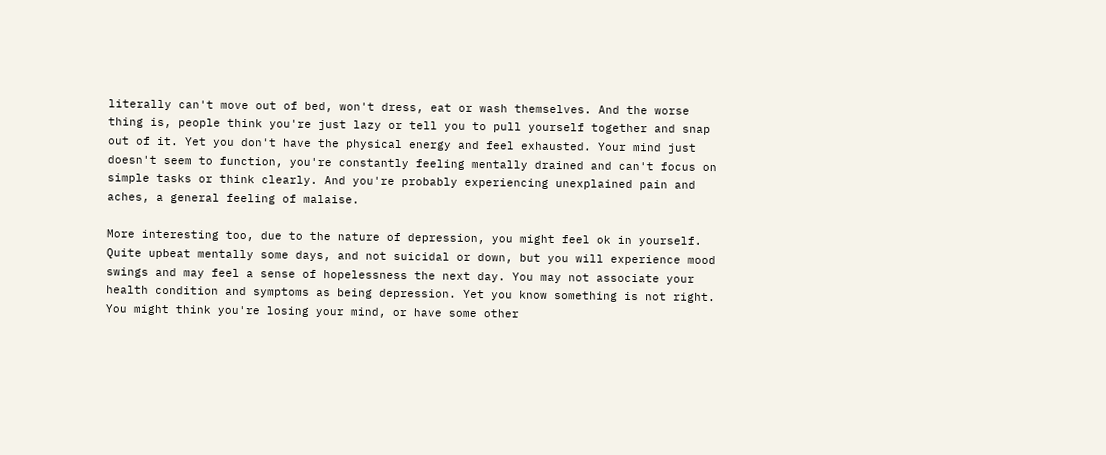literally can't move out of bed, won't dress, eat or wash themselves. And the worse thing is, people think you're just lazy or tell you to pull yourself together and snap out of it. Yet you don't have the physical energy and feel exhausted. Your mind just doesn't seem to function, you're constantly feeling mentally drained and can't focus on simple tasks or think clearly. And you're probably experiencing unexplained pain and aches, a general feeling of malaise.

More interesting too, due to the nature of depression, you might feel ok in yourself. Quite upbeat mentally some days, and not suicidal or down, but you will experience mood swings and may feel a sense of hopelessness the next day. You may not associate your health condition and symptoms as being depression. Yet you know something is not right. You might think you're losing your mind, or have some other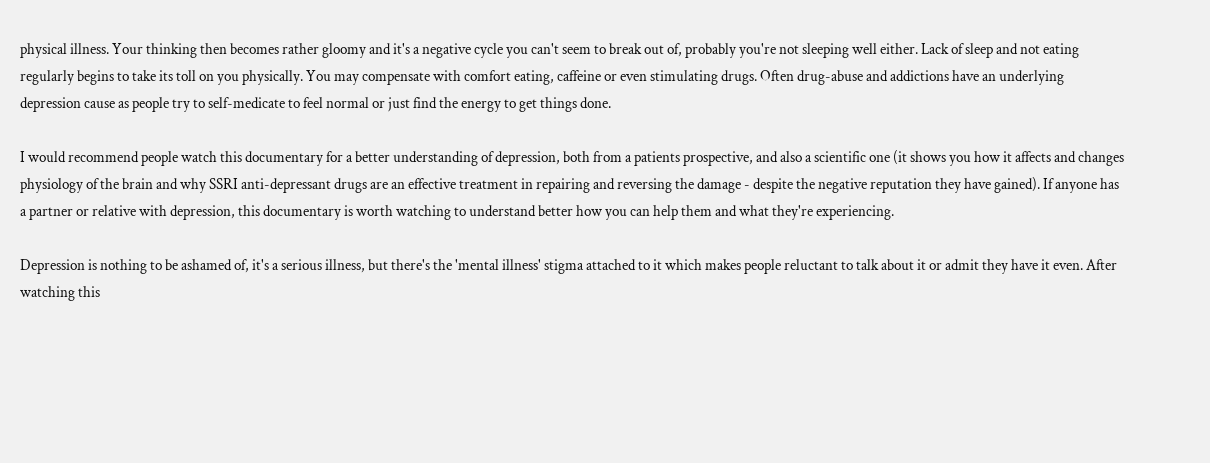physical illness. Your thinking then becomes rather gloomy and it's a negative cycle you can't seem to break out of, probably you're not sleeping well either. Lack of sleep and not eating regularly begins to take its toll on you physically. You may compensate with comfort eating, caffeine or even stimulating drugs. Often drug-abuse and addictions have an underlying depression cause as people try to self-medicate to feel normal or just find the energy to get things done.

I would recommend people watch this documentary for a better understanding of depression, both from a patients prospective, and also a scientific one (it shows you how it affects and changes physiology of the brain and why SSRI anti-depressant drugs are an effective treatment in repairing and reversing the damage - despite the negative reputation they have gained). If anyone has a partner or relative with depression, this documentary is worth watching to understand better how you can help them and what they're experiencing.

Depression is nothing to be ashamed of, it's a serious illness, but there's the 'mental illness' stigma attached to it which makes people reluctant to talk about it or admit they have it even. After watching this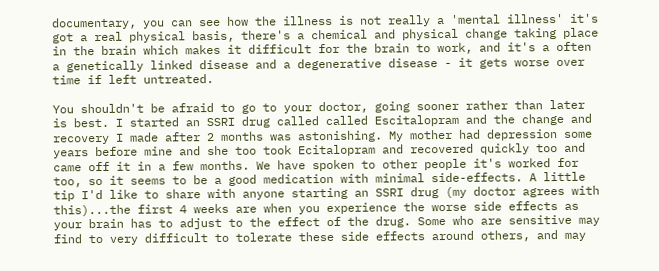documentary, you can see how the illness is not really a 'mental illness' it's got a real physical basis, there's a chemical and physical change taking place in the brain which makes it difficult for the brain to work, and it's a often a genetically linked disease and a degenerative disease - it gets worse over time if left untreated.

You shouldn't be afraid to go to your doctor, going sooner rather than later is best. I started an SSRI drug called called Escitalopram and the change and recovery I made after 2 months was astonishing. My mother had depression some years before mine and she too took Ecitalopram and recovered quickly too and came off it in a few months. We have spoken to other people it's worked for too, so it seems to be a good medication with minimal side-effects. A little tip I'd like to share with anyone starting an SSRI drug (my doctor agrees with this)...the first 4 weeks are when you experience the worse side effects as your brain has to adjust to the effect of the drug. Some who are sensitive may find to very difficult to tolerate these side effects around others, and may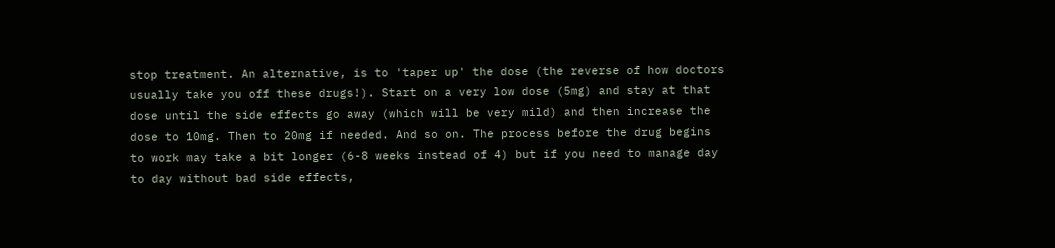stop treatment. An alternative, is to 'taper up' the dose (the reverse of how doctors usually take you off these drugs!). Start on a very low dose (5mg) and stay at that dose until the side effects go away (which will be very mild) and then increase the dose to 10mg. Then to 20mg if needed. And so on. The process before the drug begins to work may take a bit longer (6-8 weeks instead of 4) but if you need to manage day to day without bad side effects,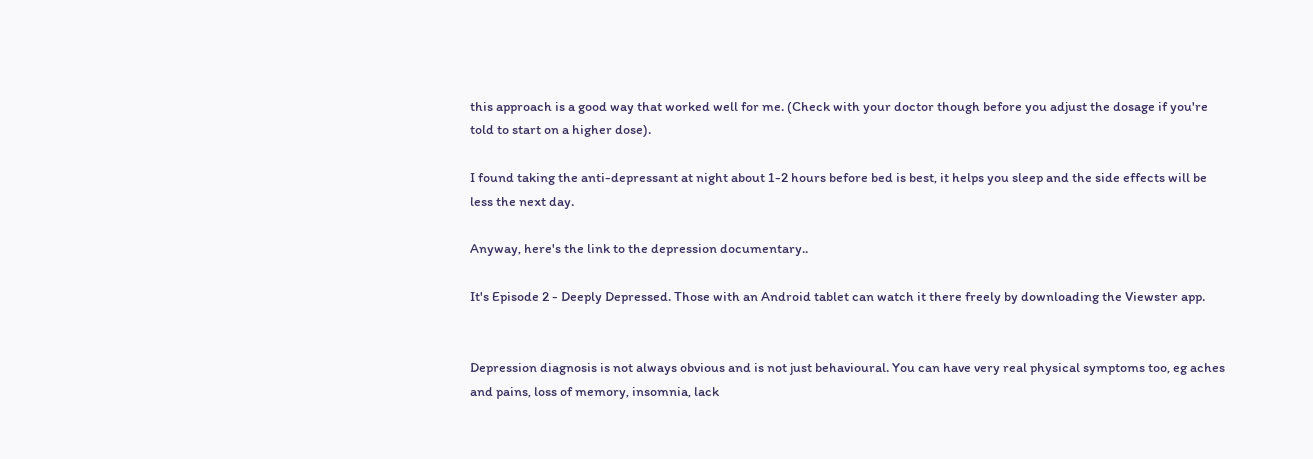this approach is a good way that worked well for me. (Check with your doctor though before you adjust the dosage if you're told to start on a higher dose).

I found taking the anti-depressant at night about 1-2 hours before bed is best, it helps you sleep and the side effects will be less the next day.

Anyway, here's the link to the depression documentary..

It's Episode 2 - Deeply Depressed. Those with an Android tablet can watch it there freely by downloading the Viewster app.


Depression diagnosis is not always obvious and is not just behavioural. You can have very real physical symptoms too, eg aches and pains, loss of memory, insomnia, lack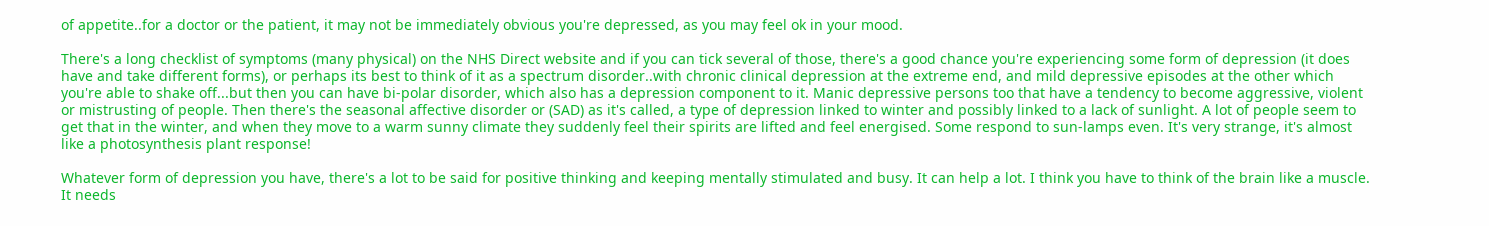of appetite..for a doctor or the patient, it may not be immediately obvious you're depressed, as you may feel ok in your mood.

There's a long checklist of symptoms (many physical) on the NHS Direct website and if you can tick several of those, there's a good chance you're experiencing some form of depression (it does have and take different forms), or perhaps its best to think of it as a spectrum disorder..with chronic clinical depression at the extreme end, and mild depressive episodes at the other which you're able to shake off...but then you can have bi-polar disorder, which also has a depression component to it. Manic depressive persons too that have a tendency to become aggressive, violent or mistrusting of people. Then there's the seasonal affective disorder or (SAD) as it's called, a type of depression linked to winter and possibly linked to a lack of sunlight. A lot of people seem to get that in the winter, and when they move to a warm sunny climate they suddenly feel their spirits are lifted and feel energised. Some respond to sun-lamps even. It's very strange, it's almost like a photosynthesis plant response!

Whatever form of depression you have, there's a lot to be said for positive thinking and keeping mentally stimulated and busy. It can help a lot. I think you have to think of the brain like a muscle. It needs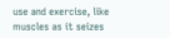use and exercise, like muscles as it seizes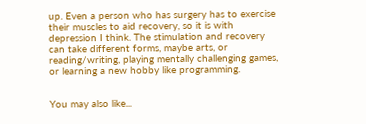up. Even a person who has surgery has to exercise their muscles to aid recovery, so it is with depression I think. The stimulation and recovery can take different forms, maybe arts, or reading/writing, playing mentally challenging games, or learning a new hobby like programming.


You may also like...